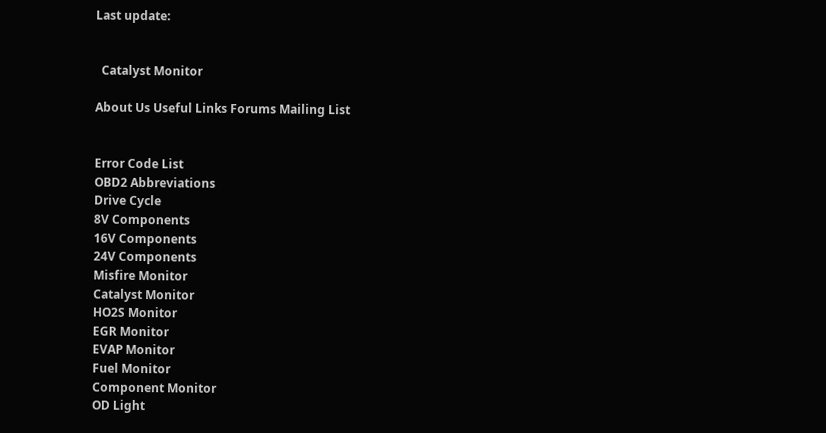Last update:


  Catalyst Monitor

About Us Useful Links Forums Mailing List


Error Code List
OBD2 Abbreviations
Drive Cycle
8V Components
16V Components
24V Components
Misfire Monitor
Catalyst Monitor
HO2S Monitor
EGR Monitor
EVAP Monitor
Fuel Monitor
Component Monitor
OD Light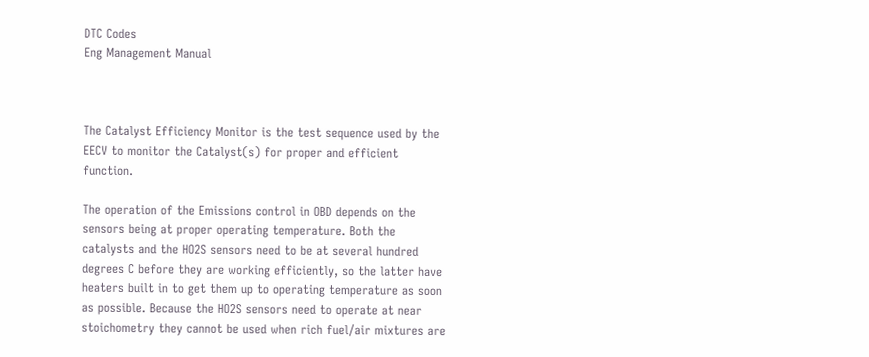DTC Codes
Eng Management Manual



The Catalyst Efficiency Monitor is the test sequence used by the EECV to monitor the Catalyst(s) for proper and efficient function.

The operation of the Emissions control in OBD depends on the sensors being at proper operating temperature. Both the catalysts and the HO2S sensors need to be at several hundred degrees C before they are working efficiently, so the latter have heaters built in to get them up to operating temperature as soon as possible. Because the HO2S sensors need to operate at near stoichometry they cannot be used when rich fuel/air mixtures are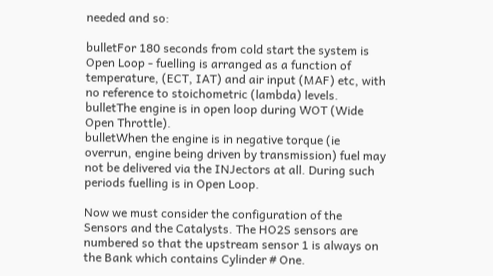needed and so:

bulletFor 180 seconds from cold start the system is Open Loop - fuelling is arranged as a function of temperature, (ECT, IAT) and air input (MAF) etc, with no reference to stoichometric (lambda) levels.
bulletThe engine is in open loop during WOT (Wide Open Throttle).
bulletWhen the engine is in negative torque (ie overrun, engine being driven by transmission) fuel may not be delivered via the INJectors at all. During such periods fuelling is in Open Loop.

Now we must consider the configuration of the Sensors and the Catalysts. The HO2S sensors are numbered so that the upstream sensor 1 is always on the Bank which contains Cylinder # One.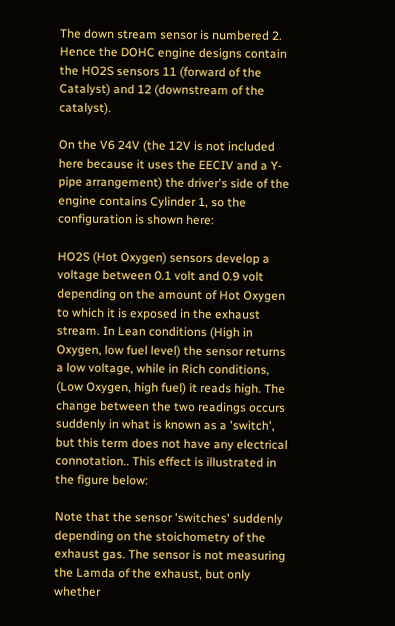The down stream sensor is numbered 2. Hence the DOHC engine designs contain the HO2S sensors 11 (forward of the Catalyst) and 12 (downstream of the catalyst).

On the V6 24V (the 12V is not included here because it uses the EECIV and a Y-pipe arrangement) the driver's side of the engine contains Cylinder 1, so the configuration is shown here:

HO2S (Hot Oxygen) sensors develop a voltage between 0.1 volt and 0.9 volt depending on the amount of Hot Oxygen to which it is exposed in the exhaust stream. In Lean conditions (High in Oxygen, low fuel level) the sensor returns a low voltage, while in Rich conditions, (Low Oxygen, high fuel) it reads high. The change between the two readings occurs suddenly in what is known as a 'switch', but this term does not have any electrical connotation.. This effect is illustrated in the figure below:

Note that the sensor 'switches' suddenly depending on the stoichometry of the exhaust gas. The sensor is not measuring the Lamda of the exhaust, but only whether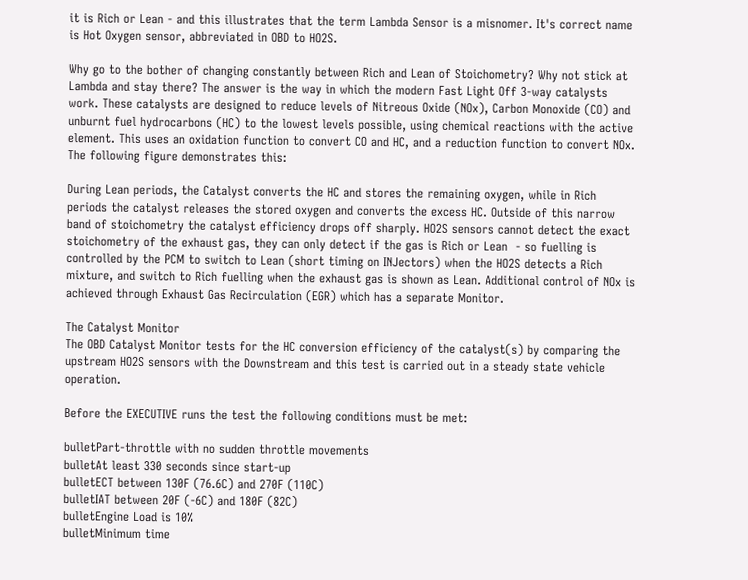it is Rich or Lean - and this illustrates that the term Lambda Sensor is a misnomer. It's correct name is Hot Oxygen sensor, abbreviated in OBD to HO2S.

Why go to the bother of changing constantly between Rich and Lean of Stoichometry? Why not stick at Lambda and stay there? The answer is the way in which the modern Fast Light Off 3-way catalysts work. These catalysts are designed to reduce levels of Nitreous Oxide (NOx), Carbon Monoxide (CO) and unburnt fuel hydrocarbons (HC) to the lowest levels possible, using chemical reactions with the active element. This uses an oxidation function to convert CO and HC, and a reduction function to convert NOx. The following figure demonstrates this:

During Lean periods, the Catalyst converts the HC and stores the remaining oxygen, while in Rich periods the catalyst releases the stored oxygen and converts the excess HC. Outside of this narrow band of stoichometry the catalyst efficiency drops off sharply. HO2S sensors cannot detect the exact stoichometry of the exhaust gas, they can only detect if the gas is Rich or Lean  - so fuelling is controlled by the PCM to switch to Lean (short timing on INJectors) when the HO2S detects a Rich mixture, and switch to Rich fuelling when the exhaust gas is shown as Lean. Additional control of NOx is achieved through Exhaust Gas Recirculation (EGR) which has a separate Monitor.

The Catalyst Monitor
The OBD Catalyst Monitor tests for the HC conversion efficiency of the catalyst(s) by comparing the upstream HO2S sensors with the Downstream and this test is carried out in a steady state vehicle operation.

Before the EXECUTIVE runs the test the following conditions must be met:

bulletPart-throttle with no sudden throttle movements
bulletAt least 330 seconds since start-up
bulletECT between 130F (76.6C) and 270F (110C)
bulletIAT between 20F (-6C) and 180F (82C)
bulletEngine Load is 10%
bulletMinimum time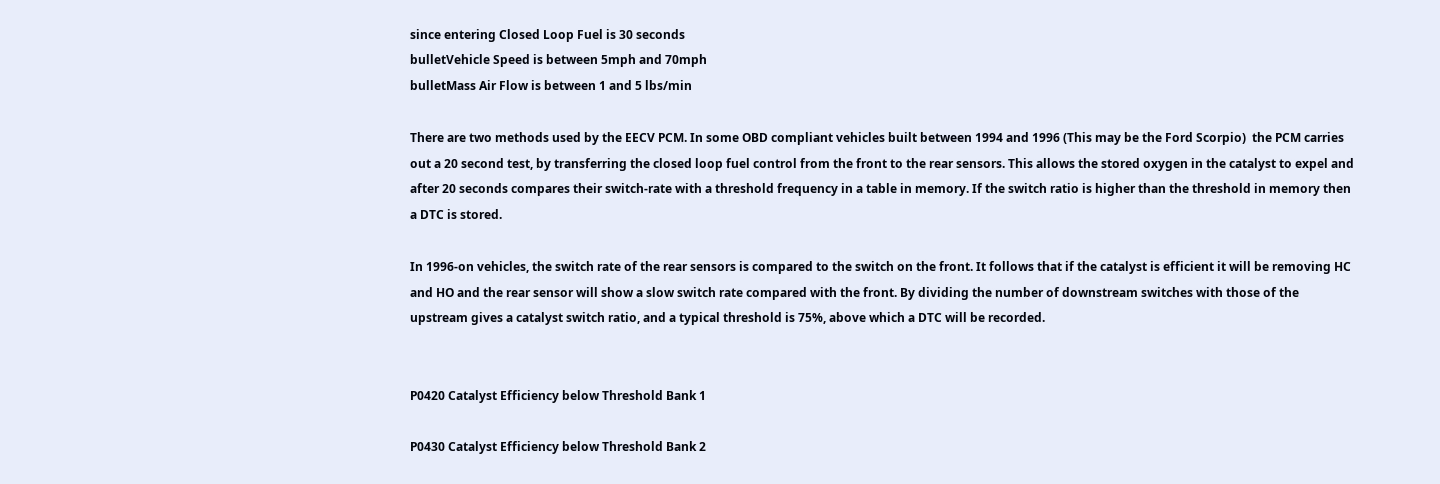since entering Closed Loop Fuel is 30 seconds
bulletVehicle Speed is between 5mph and 70mph
bulletMass Air Flow is between 1 and 5 lbs/min

There are two methods used by the EECV PCM. In some OBD compliant vehicles built between 1994 and 1996 (This may be the Ford Scorpio)  the PCM carries out a 20 second test, by transferring the closed loop fuel control from the front to the rear sensors. This allows the stored oxygen in the catalyst to expel and after 20 seconds compares their switch-rate with a threshold frequency in a table in memory. If the switch ratio is higher than the threshold in memory then a DTC is stored.

In 1996-on vehicles, the switch rate of the rear sensors is compared to the switch on the front. It follows that if the catalyst is efficient it will be removing HC and HO and the rear sensor will show a slow switch rate compared with the front. By dividing the number of downstream switches with those of the upstream gives a catalyst switch ratio, and a typical threshold is 75%, above which a DTC will be recorded.


P0420 Catalyst Efficiency below Threshold Bank 1

P0430 Catalyst Efficiency below Threshold Bank 2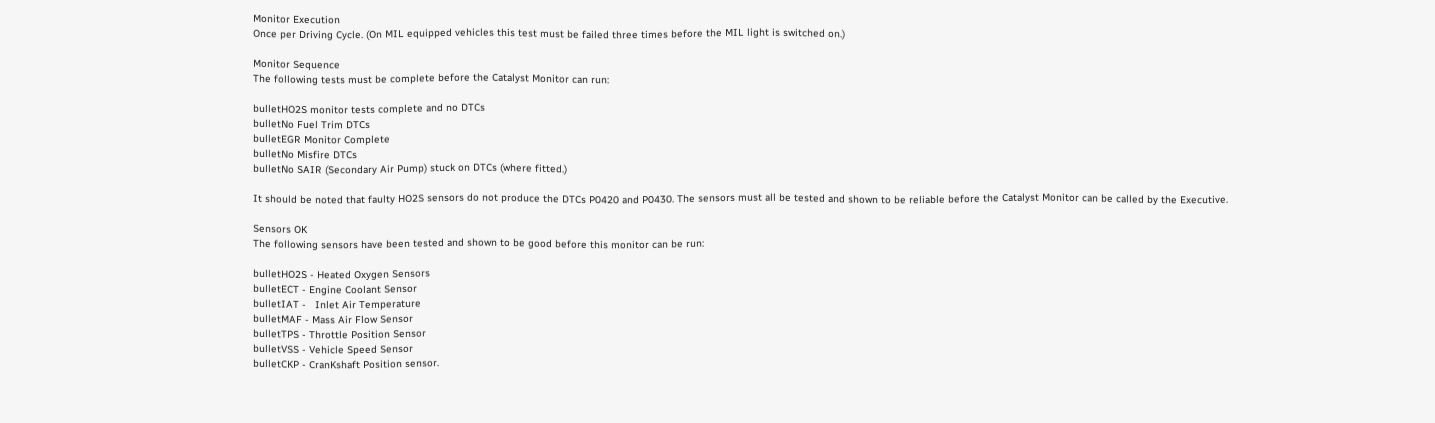Monitor Execution
Once per Driving Cycle. (On MIL equipped vehicles this test must be failed three times before the MIL light is switched on.)

Monitor Sequence
The following tests must be complete before the Catalyst Monitor can run:

bulletHO2S monitor tests complete and no DTCs
bulletNo Fuel Trim DTCs
bulletEGR Monitor Complete
bulletNo Misfire DTCs
bulletNo SAIR (Secondary Air Pump) stuck on DTCs (where fitted.)

It should be noted that faulty HO2S sensors do not produce the DTCs P0420 and P0430. The sensors must all be tested and shown to be reliable before the Catalyst Monitor can be called by the Executive.

Sensors OK
The following sensors have been tested and shown to be good before this monitor can be run:

bulletHO2S - Heated Oxygen Sensors
bulletECT - Engine Coolant Sensor
bulletIAT -   Inlet Air Temperature
bulletMAF - Mass Air Flow Sensor
bulletTPS - Throttle Position Sensor
bulletVSS - Vehicle Speed Sensor
bulletCKP - CranKshaft Position sensor.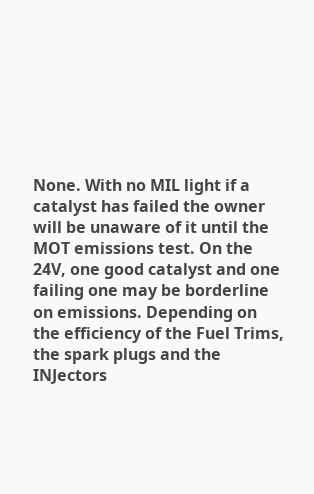None. With no MIL light if a catalyst has failed the owner will be unaware of it until the MOT emissions test. On the 24V, one good catalyst and one failing one may be borderline on emissions. Depending on the efficiency of the Fuel Trims, the spark plugs and the INJectors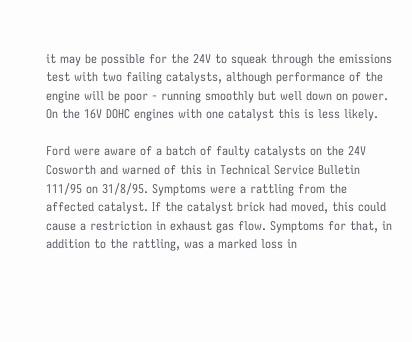it may be possible for the 24V to squeak through the emissions test with two failing catalysts, although performance of the engine will be poor - running smoothly but well down on power. On the 16V DOHC engines with one catalyst this is less likely.

Ford were aware of a batch of faulty catalysts on the 24V Cosworth and warned of this in Technical Service Bulletin 111/95 on 31/8/95. Symptoms were a rattling from the affected catalyst. If the catalyst brick had moved, this could cause a restriction in exhaust gas flow. Symptoms for that, in addition to the rattling, was a marked loss in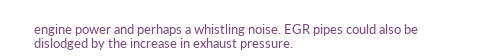engine power and perhaps a whistling noise. EGR pipes could also be dislodged by the increase in exhaust pressure.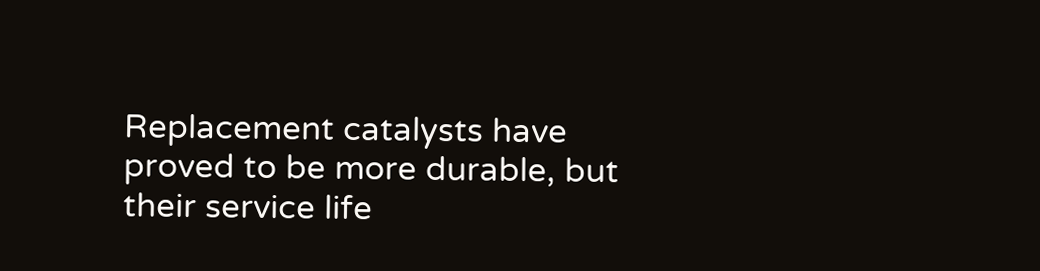Replacement catalysts have proved to be more durable, but their service life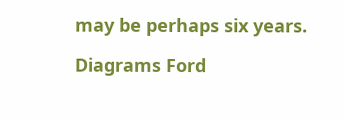may be perhaps six years.

Diagrams Ford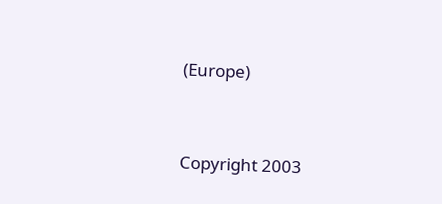(Europe)




Copyright 2003